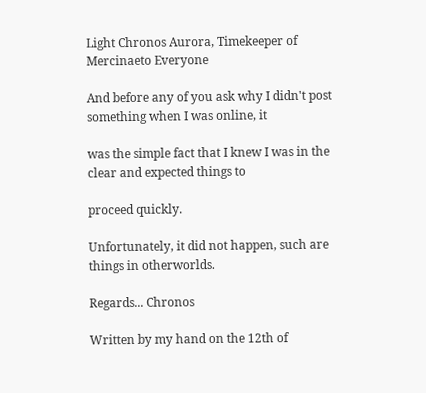Light Chronos Aurora, Timekeeper of Mercinaeto Everyone

And before any of you ask why I didn't post something when I was online, it

was the simple fact that I knew I was in the clear and expected things to

proceed quickly.

Unfortunately, it did not happen, such are things in otherworlds.

Regards... Chronos

Written by my hand on the 12th of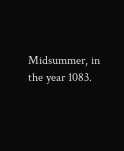Midsummer, in the year 1083.